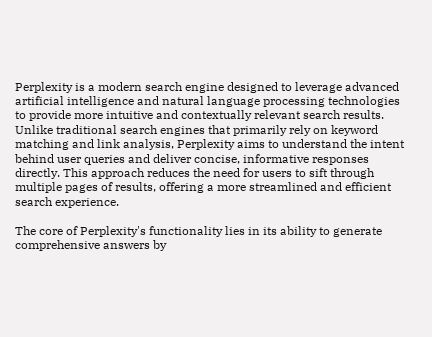Perplexity is a modern search engine designed to leverage advanced artificial intelligence and natural language processing technologies to provide more intuitive and contextually relevant search results. Unlike traditional search engines that primarily rely on keyword matching and link analysis, Perplexity aims to understand the intent behind user queries and deliver concise, informative responses directly. This approach reduces the need for users to sift through multiple pages of results, offering a more streamlined and efficient search experience.

The core of Perplexity's functionality lies in its ability to generate comprehensive answers by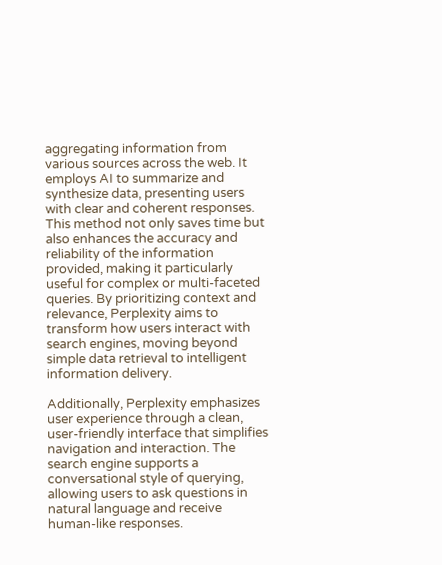aggregating information from various sources across the web. It employs AI to summarize and synthesize data, presenting users with clear and coherent responses. This method not only saves time but also enhances the accuracy and reliability of the information provided, making it particularly useful for complex or multi-faceted queries. By prioritizing context and relevance, Perplexity aims to transform how users interact with search engines, moving beyond simple data retrieval to intelligent information delivery.

Additionally, Perplexity emphasizes user experience through a clean, user-friendly interface that simplifies navigation and interaction. The search engine supports a conversational style of querying, allowing users to ask questions in natural language and receive human-like responses.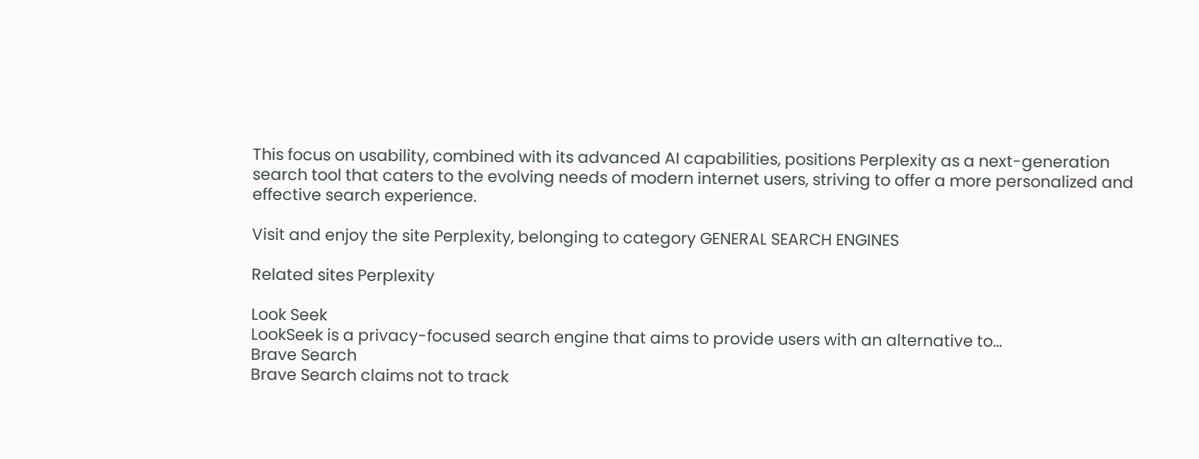This focus on usability, combined with its advanced AI capabilities, positions Perplexity as a next-generation search tool that caters to the evolving needs of modern internet users, striving to offer a more personalized and effective search experience.

Visit and enjoy the site Perplexity, belonging to category GENERAL SEARCH ENGINES

Related sites Perplexity

Look Seek
LookSeek is a privacy-focused search engine that aims to provide users with an alternative to...
Brave Search
Brave Search claims not to track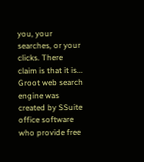you, your searches, or your clicks. There claim is that it is...
Groot web search engine was created by SSuite office software who provide free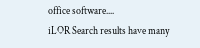office software....
iLOR Search results have many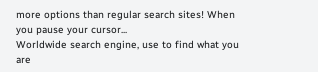more options than regular search sites! When you pause your cursor...
Worldwide search engine, use to find what you are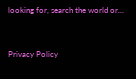looking for, search the world or...


Privacy Policy